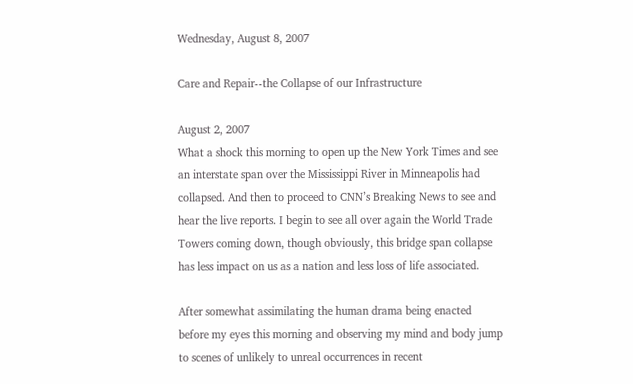Wednesday, August 8, 2007

Care and Repair--the Collapse of our Infrastructure

August 2, 2007
What a shock this morning to open up the New York Times and see an interstate span over the Mississippi River in Minneapolis had collapsed. And then to proceed to CNN’s Breaking News to see and hear the live reports. I begin to see all over again the World Trade Towers coming down, though obviously, this bridge span collapse has less impact on us as a nation and less loss of life associated.

After somewhat assimilating the human drama being enacted before my eyes this morning and observing my mind and body jump to scenes of unlikely to unreal occurrences in recent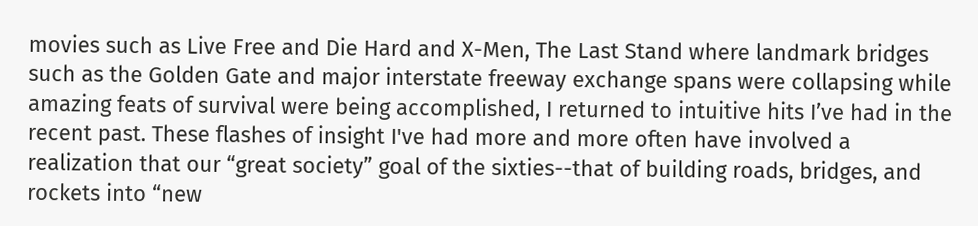movies such as Live Free and Die Hard and X-Men, The Last Stand where landmark bridges such as the Golden Gate and major interstate freeway exchange spans were collapsing while amazing feats of survival were being accomplished, I returned to intuitive hits I’ve had in the recent past. These flashes of insight I've had more and more often have involved a realization that our “great society” goal of the sixties--that of building roads, bridges, and rockets into “new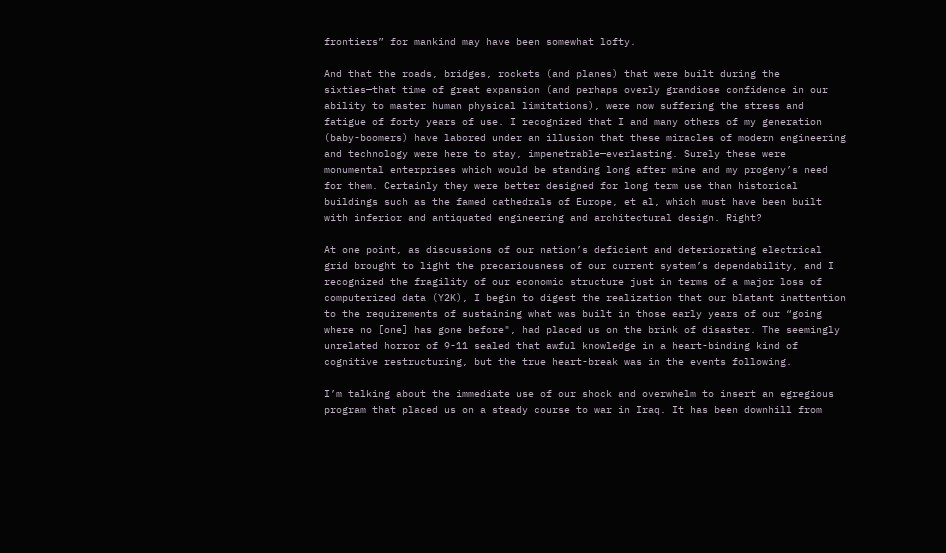frontiers” for mankind may have been somewhat lofty.

And that the roads, bridges, rockets (and planes) that were built during the sixties—that time of great expansion (and perhaps overly grandiose confidence in our ability to master human physical limitations), were now suffering the stress and fatigue of forty years of use. I recognized that I and many others of my generation (baby-boomers) have labored under an illusion that these miracles of modern engineering and technology were here to stay, impenetrable—everlasting. Surely these were monumental enterprises which would be standing long after mine and my progeny’s need for them. Certainly they were better designed for long term use than historical buildings such as the famed cathedrals of Europe, et al, which must have been built with inferior and antiquated engineering and architectural design. Right?

At one point, as discussions of our nation’s deficient and deteriorating electrical grid brought to light the precariousness of our current system’s dependability, and I recognized the fragility of our economic structure just in terms of a major loss of computerized data (Y2K), I begin to digest the realization that our blatant inattention to the requirements of sustaining what was built in those early years of our “going where no [one] has gone before", had placed us on the brink of disaster. The seemingly unrelated horror of 9-11 sealed that awful knowledge in a heart-binding kind of cognitive restructuring, but the true heart-break was in the events following.

I’m talking about the immediate use of our shock and overwhelm to insert an egregious program that placed us on a steady course to war in Iraq. It has been downhill from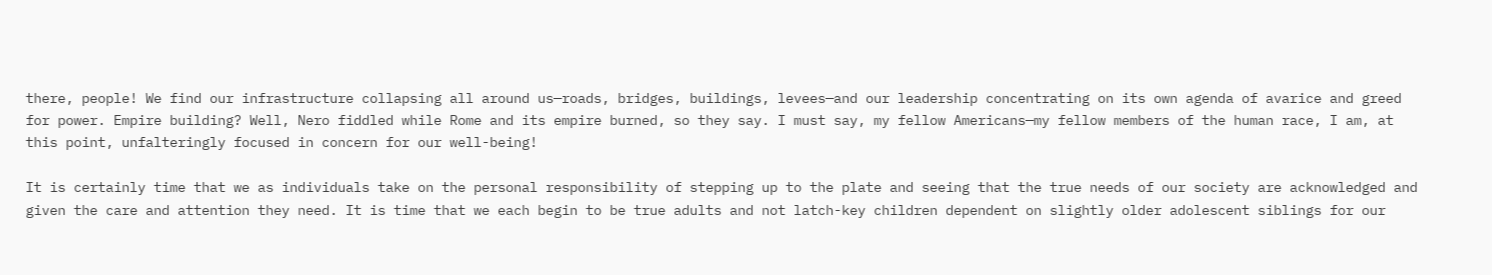there, people! We find our infrastructure collapsing all around us—roads, bridges, buildings, levees—and our leadership concentrating on its own agenda of avarice and greed for power. Empire building? Well, Nero fiddled while Rome and its empire burned, so they say. I must say, my fellow Americans—my fellow members of the human race, I am, at this point, unfalteringly focused in concern for our well-being!

It is certainly time that we as individuals take on the personal responsibility of stepping up to the plate and seeing that the true needs of our society are acknowledged and given the care and attention they need. It is time that we each begin to be true adults and not latch-key children dependent on slightly older adolescent siblings for our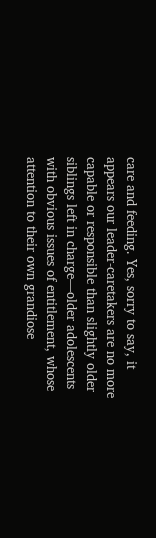care and feeding. Yes, sorry to say, it appears our leader-caretakers are no more capable or responsible than slightly older siblings left in charge—older adolescents with obvious issues of entitlement, whose attention to their own grandiose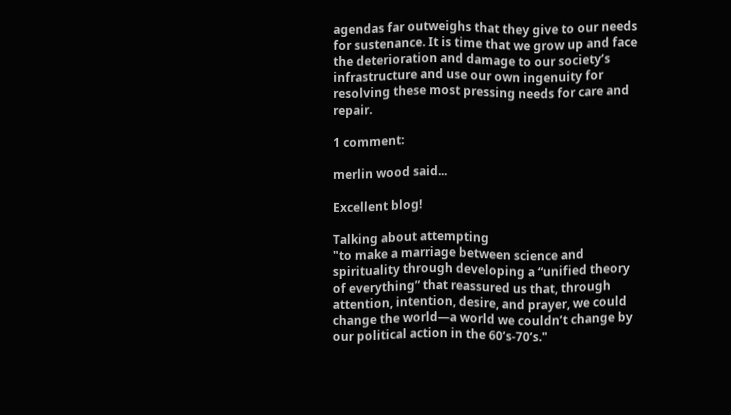agendas far outweighs that they give to our needs for sustenance. It is time that we grow up and face the deterioration and damage to our society’s infrastructure and use our own ingenuity for resolving these most pressing needs for care and repair.

1 comment:

merlin wood said...

Excellent blog!

Talking about attempting
"to make a marriage between science and spirituality through developing a “unified theory of everything” that reassured us that, through attention, intention, desire, and prayer, we could change the world—a world we couldn’t change by our political action in the 60’s-70’s."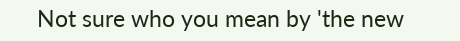Not sure who you mean by 'the new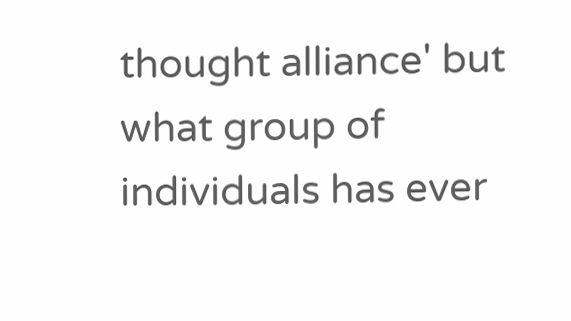thought alliance' but what group of individuals has ever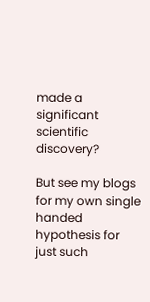made a significant scientific discovery?

But see my blogs for my own single handed hypothesis for just such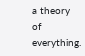a theory of everything.